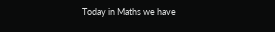Today in Maths we have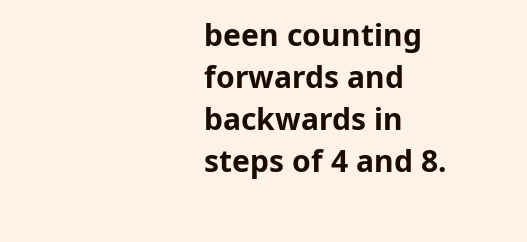been counting forwards and backwards in steps of 4 and 8.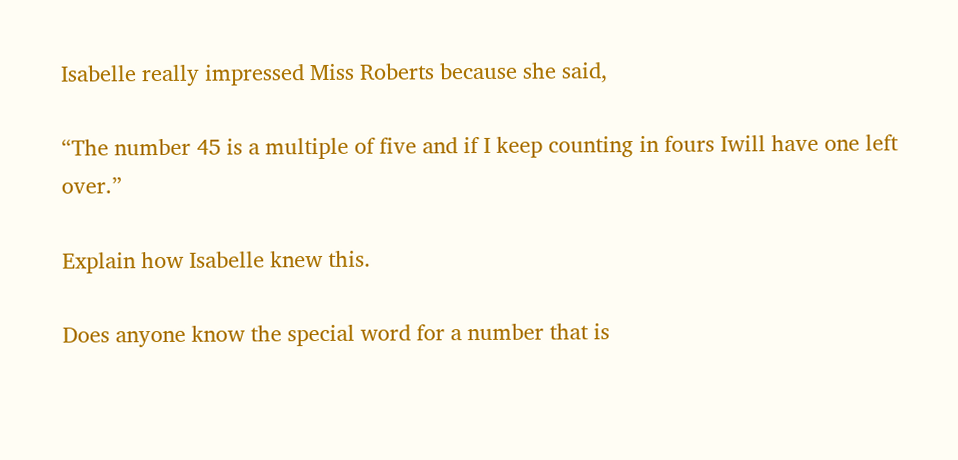Isabelle really impressed Miss Roberts because she said,

“The number 45 is a multiple of five and if I keep counting in fours Iwill have one left over.”

Explain how Isabelle knew this.

Does anyone know the special word for a number that is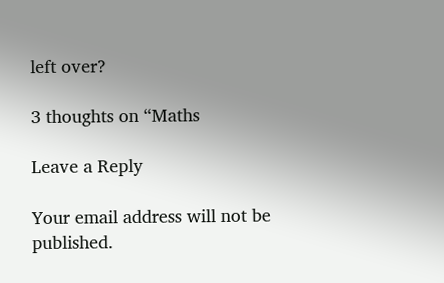left over?

3 thoughts on “Maths

Leave a Reply

Your email address will not be published.